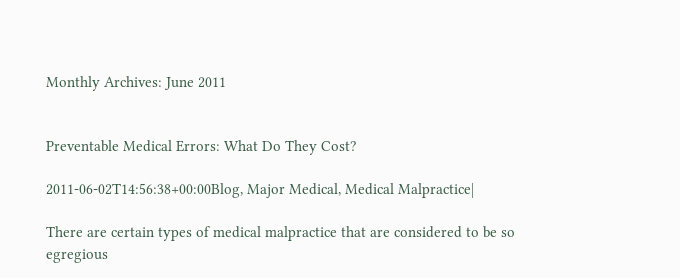Monthly Archives: June 2011


Preventable Medical Errors: What Do They Cost?

2011-06-02T14:56:38+00:00Blog, Major Medical, Medical Malpractice|

There are certain types of medical malpractice that are considered to be so egregious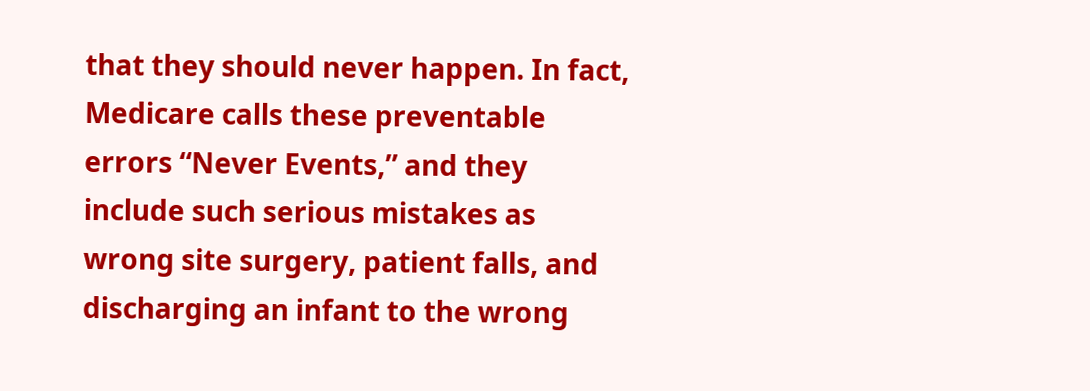that they should never happen. In fact, Medicare calls these preventable errors “Never Events,” and they include such serious mistakes as wrong site surgery, patient falls, and discharging an infant to the wrong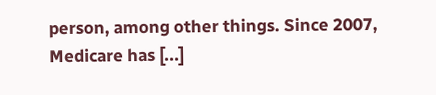person, among other things. Since 2007, Medicare has [...]